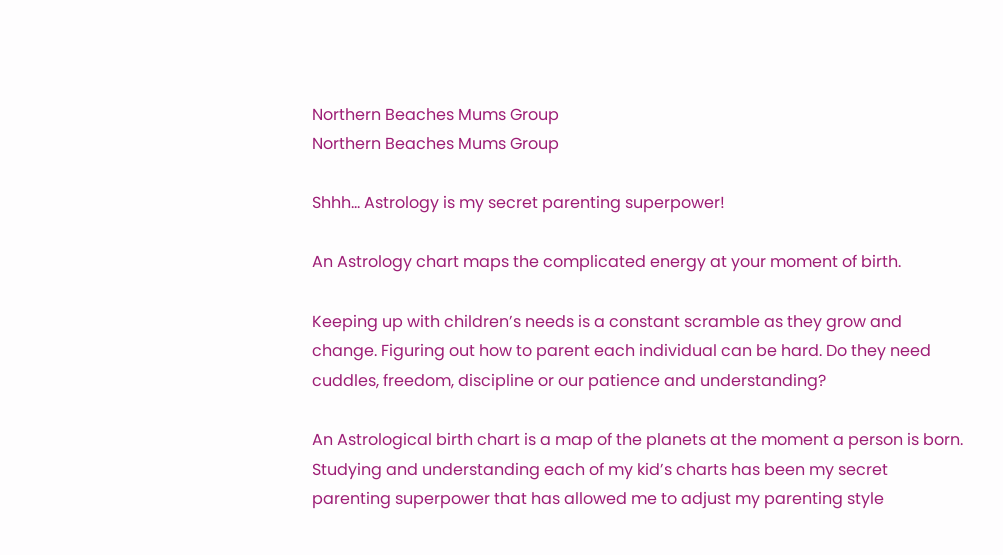Northern Beaches Mums Group
Northern Beaches Mums Group

Shhh… Astrology is my secret parenting superpower!

An Astrology chart maps the complicated energy at your moment of birth.

Keeping up with children’s needs is a constant scramble as they grow and change. Figuring out how to parent each individual can be hard. Do they need cuddles, freedom, discipline or our patience and understanding?

An Astrological birth chart is a map of the planets at the moment a person is born. Studying and understanding each of my kid’s charts has been my secret parenting superpower that has allowed me to adjust my parenting style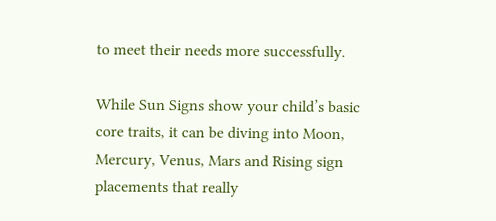to meet their needs more successfully.

While Sun Signs show your child’s basic core traits, it can be diving into Moon, Mercury, Venus, Mars and Rising sign placements that really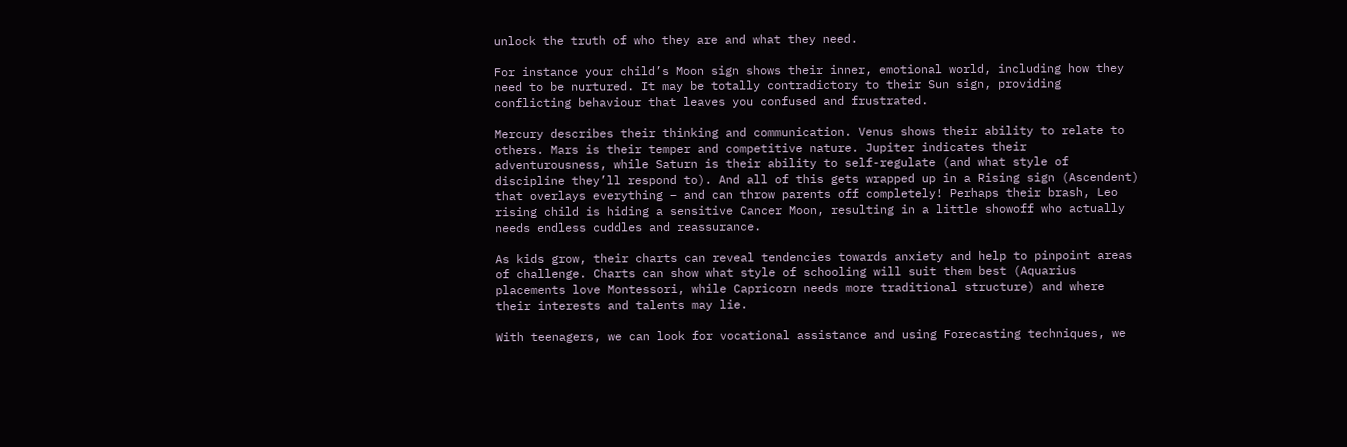unlock the truth of who they are and what they need.

For instance your child’s Moon sign shows their inner, emotional world, including how they need to be nurtured. It may be totally contradictory to their Sun sign, providing conflicting behaviour that leaves you confused and frustrated.

Mercury describes their thinking and communication. Venus shows their ability to relate to others. Mars is their temper and competitive nature. Jupiter indicates their adventurousness, while Saturn is their ability to self-regulate (and what style of discipline they’ll respond to). And all of this gets wrapped up in a Rising sign (Ascendent) that overlays everything – and can throw parents off completely! Perhaps their brash, Leo rising child is hiding a sensitive Cancer Moon, resulting in a little showoff who actually needs endless cuddles and reassurance.

As kids grow, their charts can reveal tendencies towards anxiety and help to pinpoint areas of challenge. Charts can show what style of schooling will suit them best (Aquarius placements love Montessori, while Capricorn needs more traditional structure) and where their interests and talents may lie.

With teenagers, we can look for vocational assistance and using Forecasting techniques, we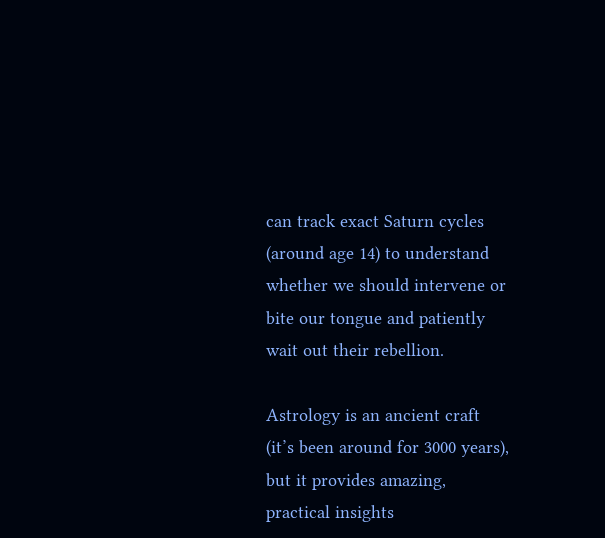can track exact Saturn cycles (around age 14) to understand whether we should intervene or bite our tongue and patiently wait out their rebellion.

Astrology is an ancient craft (it’s been around for 3000 years), but it provides amazing, practical insights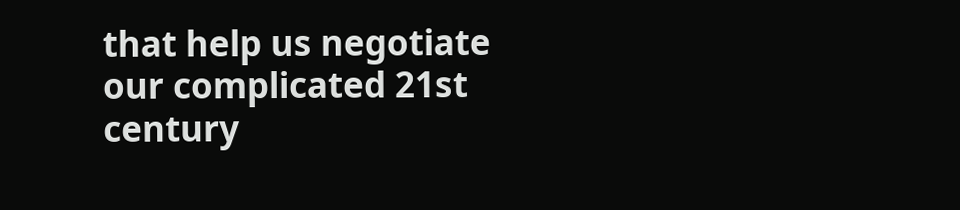that help us negotiate our complicated 21st century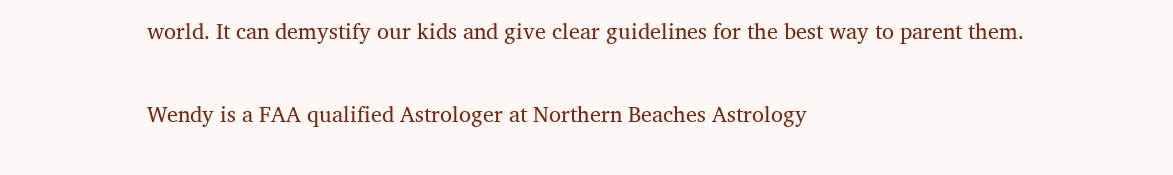world. It can demystify our kids and give clear guidelines for the best way to parent them.

Wendy is a FAA qualified Astrologer at Northern Beaches Astrology